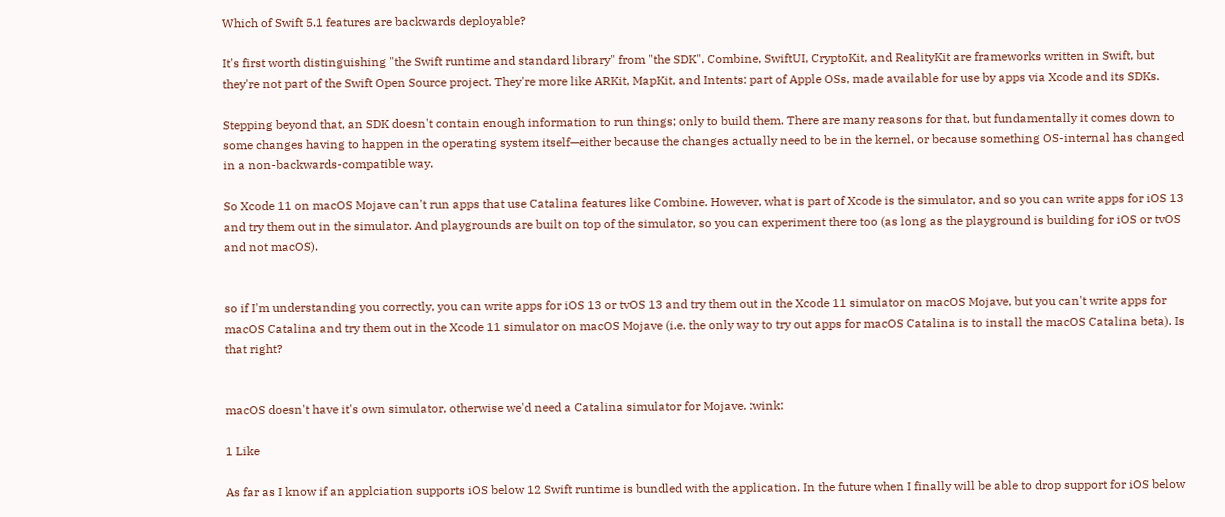Which of Swift 5.1 features are backwards deployable?

It's first worth distinguishing "the Swift runtime and standard library" from "the SDK". Combine, SwiftUI, CryptoKit, and RealityKit are frameworks written in Swift, but they're not part of the Swift Open Source project. They're more like ARKit, MapKit, and Intents: part of Apple OSs, made available for use by apps via Xcode and its SDKs.

Stepping beyond that, an SDK doesn't contain enough information to run things; only to build them. There are many reasons for that, but fundamentally it comes down to some changes having to happen in the operating system itself—either because the changes actually need to be in the kernel, or because something OS-internal has changed in a non-backwards-compatible way.

So Xcode 11 on macOS Mojave can't run apps that use Catalina features like Combine. However, what is part of Xcode is the simulator, and so you can write apps for iOS 13 and try them out in the simulator. And playgrounds are built on top of the simulator, so you can experiment there too (as long as the playground is building for iOS or tvOS and not macOS).


so if I'm understanding you correctly, you can write apps for iOS 13 or tvOS 13 and try them out in the Xcode 11 simulator on macOS Mojave, but you can't write apps for macOS Catalina and try them out in the Xcode 11 simulator on macOS Mojave (i.e. the only way to try out apps for macOS Catalina is to install the macOS Catalina beta). Is that right?


macOS doesn't have it's own simulator, otherwise we'd need a Catalina simulator for Mojave. :wink:

1 Like

As far as I know if an applciation supports iOS below 12 Swift runtime is bundled with the application. In the future when I finally will be able to drop support for iOS below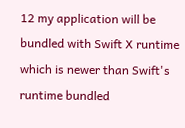12 my application will be bundled with Swift X runtime which is newer than Swift's runtime bundled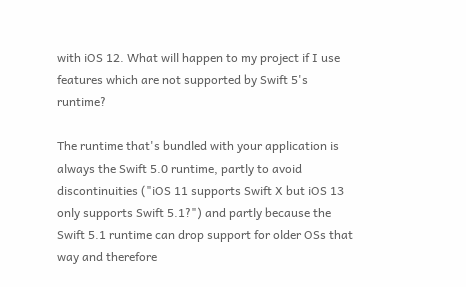with iOS 12. What will happen to my project if I use features which are not supported by Swift 5's runtime?

The runtime that's bundled with your application is always the Swift 5.0 runtime, partly to avoid discontinuities ("iOS 11 supports Swift X but iOS 13 only supports Swift 5.1?") and partly because the Swift 5.1 runtime can drop support for older OSs that way and therefore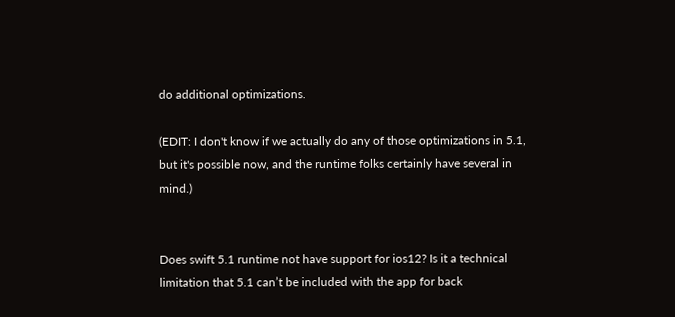do additional optimizations.

(EDIT: I don't know if we actually do any of those optimizations in 5.1, but it's possible now, and the runtime folks certainly have several in mind.)


Does swift 5.1 runtime not have support for ios12? Is it a technical limitation that 5.1 can’t be included with the app for back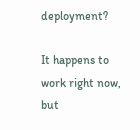deployment?

It happens to work right now, but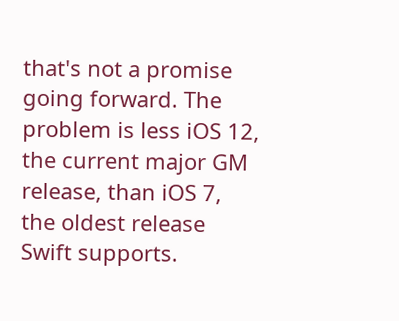that's not a promise going forward. The problem is less iOS 12, the current major GM release, than iOS 7, the oldest release Swift supports.